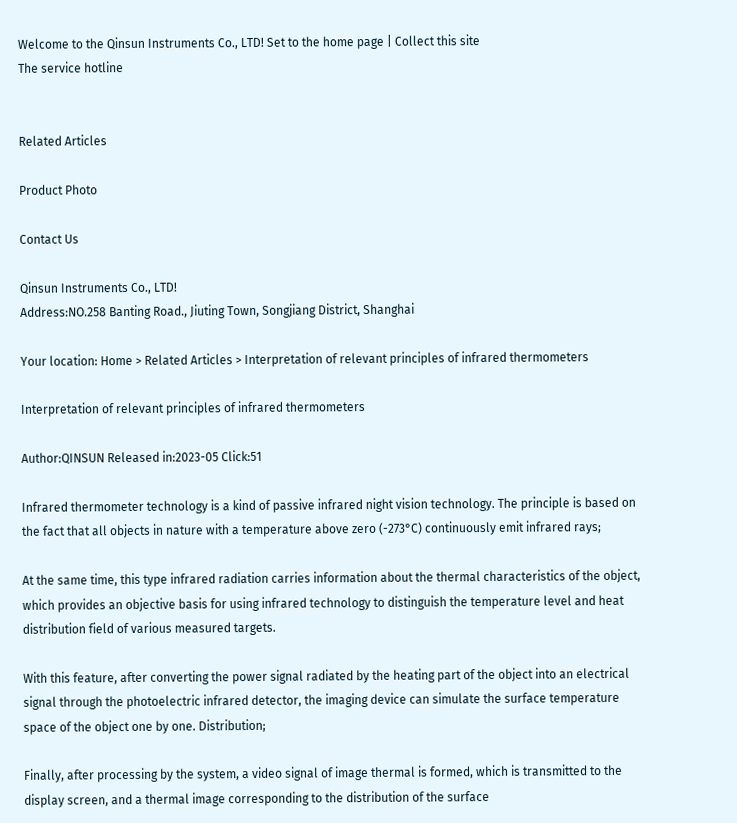Welcome to the Qinsun Instruments Co., LTD! Set to the home page | Collect this site
The service hotline


Related Articles

Product Photo

Contact Us

Qinsun Instruments Co., LTD!
Address:NO.258 Banting Road., Jiuting Town, Songjiang District, Shanghai

Your location: Home > Related Articles > Interpretation of relevant principles of infrared thermometers

Interpretation of relevant principles of infrared thermometers

Author:QINSUN Released in:2023-05 Click:51

Infrared thermometer technology is a kind of passive infrared night vision technology. The principle is based on the fact that all objects in nature with a temperature above zero (-273°C) continuously emit infrared rays;

At the same time, this type infrared radiation carries information about the thermal characteristics of the object, which provides an objective basis for using infrared technology to distinguish the temperature level and heat distribution field of various measured targets.

With this feature, after converting the power signal radiated by the heating part of the object into an electrical signal through the photoelectric infrared detector, the imaging device can simulate the surface temperature space of the object one by one. Distribution;

Finally, after processing by the system, a video signal of image thermal is formed, which is transmitted to the display screen, and a thermal image corresponding to the distribution of the surface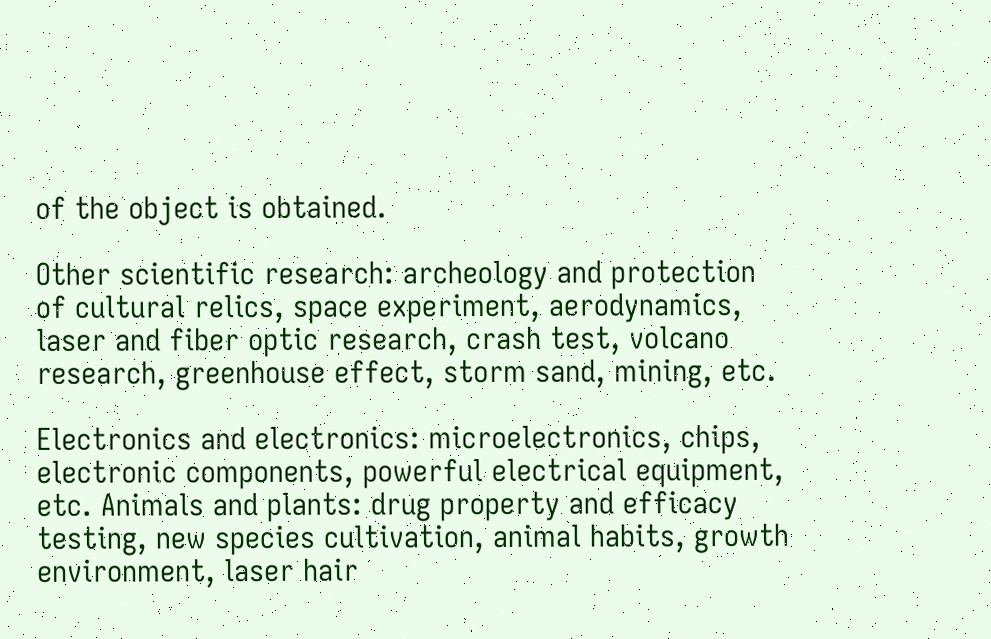of the object is obtained.

Other scientific research: archeology and protection of cultural relics, space experiment, aerodynamics, laser and fiber optic research, crash test, volcano research, greenhouse effect, storm sand, mining, etc.

Electronics and electronics: microelectronics, chips, electronic components, powerful electrical equipment, etc. Animals and plants: drug property and efficacy testing, new species cultivation, animal habits, growth environment, laser hair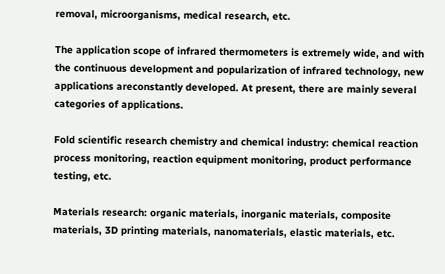removal, microorganisms, medical research, etc.

The application scope of infrared thermometers is extremely wide, and with the continuous development and popularization of infrared technology, new applications areconstantly developed. At present, there are mainly several categories of applications.

Fold scientific research chemistry and chemical industry: chemical reaction process monitoring, reaction equipment monitoring, product performance testing, etc.

Materials research: organic materials, inorganic materials, composite materials, 3D printing materials, nanomaterials, elastic materials, etc.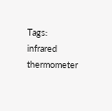Tags: infrared thermometer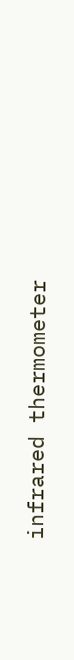infrared thermometer